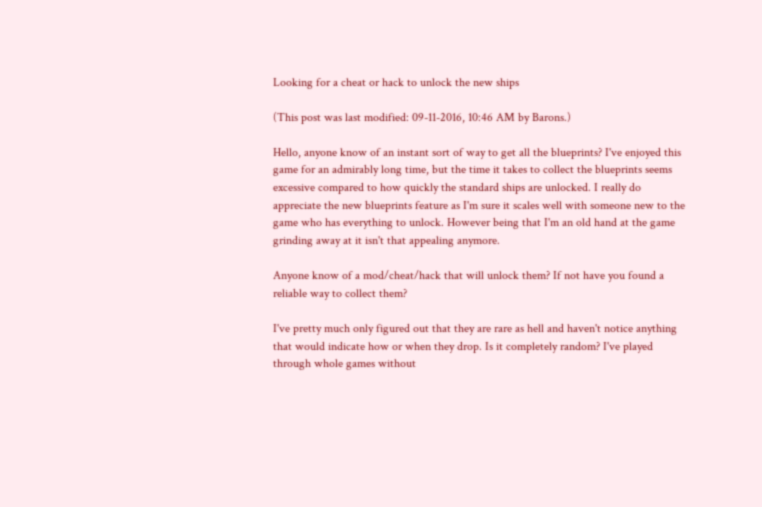Looking for a cheat or hack to unlock the new ships

(This post was last modified: 09-11-2016, 10:46 AM by Barons.)

Hello, anyone know of an instant sort of way to get all the blueprints? I've enjoyed this game for an admirably long time, but the time it takes to collect the blueprints seems excessive compared to how quickly the standard ships are unlocked. I really do appreciate the new blueprints feature as I'm sure it scales well with someone new to the game who has everything to unlock. However being that I'm an old hand at the game grinding away at it isn't that appealing anymore.

Anyone know of a mod/cheat/hack that will unlock them? If not have you found a reliable way to collect them?

I've pretty much only figured out that they are rare as hell and haven't notice anything that would indicate how or when they drop. Is it completely random? I've played through whole games without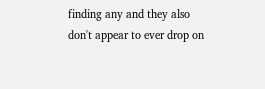finding any and they also don't appear to ever drop on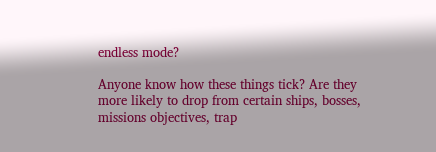endless mode?

Anyone know how these things tick? Are they more likely to drop from certain ships, bosses, missions objectives, trap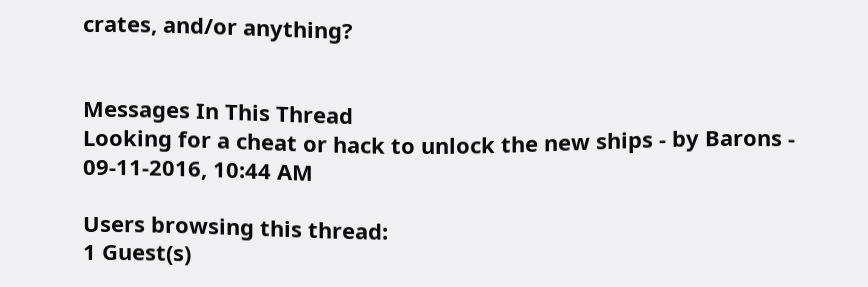crates, and/or anything?


Messages In This Thread
Looking for a cheat or hack to unlock the new ships - by Barons - 09-11-2016, 10:44 AM

Users browsing this thread:
1 Guest(s)